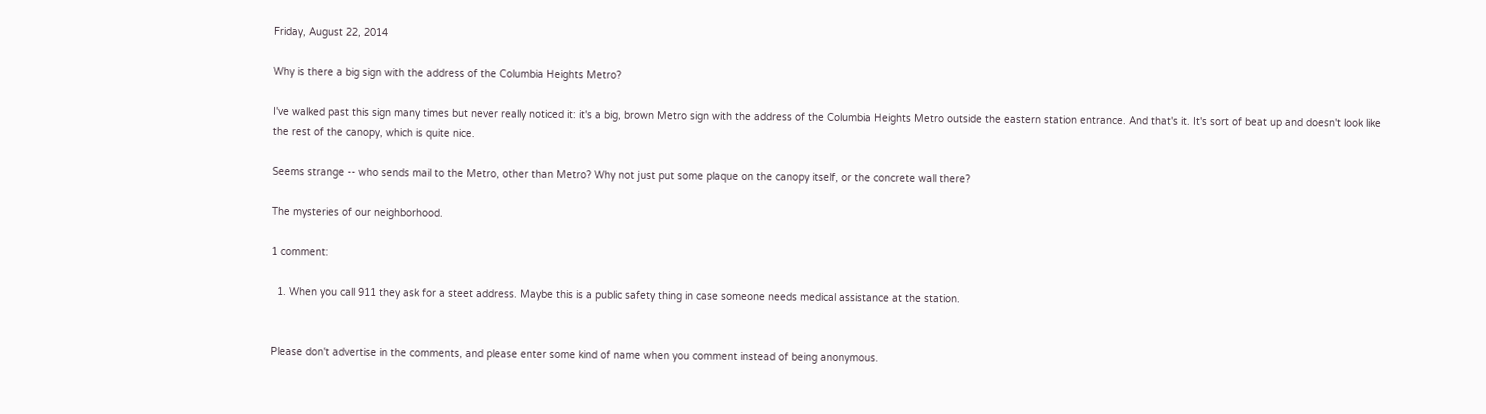Friday, August 22, 2014

Why is there a big sign with the address of the Columbia Heights Metro?

I've walked past this sign many times but never really noticed it: it's a big, brown Metro sign with the address of the Columbia Heights Metro outside the eastern station entrance. And that's it. It's sort of beat up and doesn't look like the rest of the canopy, which is quite nice.

Seems strange -- who sends mail to the Metro, other than Metro? Why not just put some plaque on the canopy itself, or the concrete wall there?

The mysteries of our neighborhood.

1 comment:

  1. When you call 911 they ask for a steet address. Maybe this is a public safety thing in case someone needs medical assistance at the station.


Please don't advertise in the comments, and please enter some kind of name when you comment instead of being anonymous.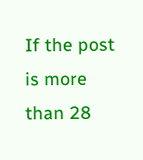If the post is more than 28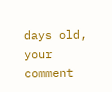days old, your comment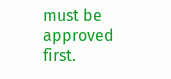must be approved first.